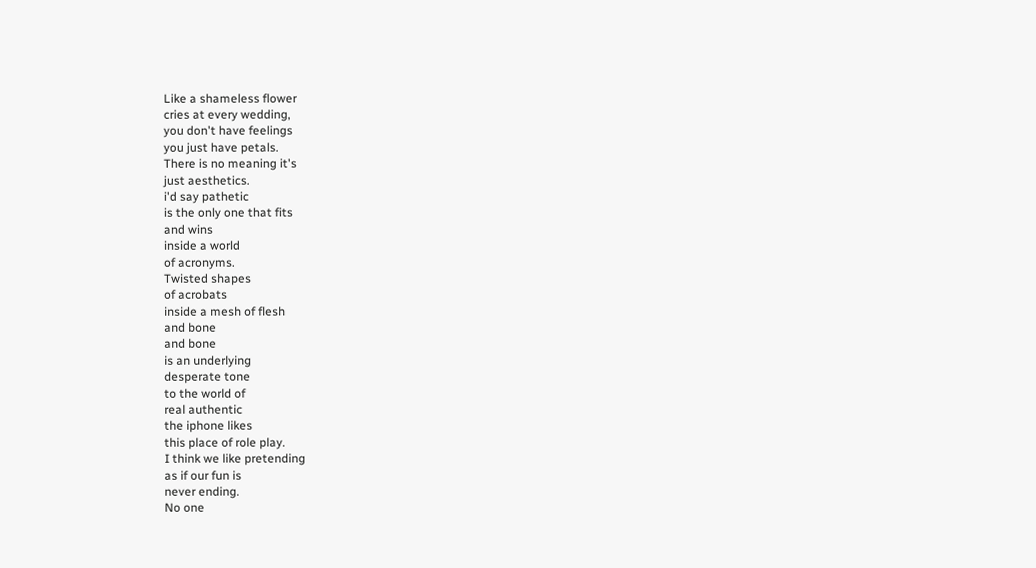Like a shameless flower
cries at every wedding,
you don't have feelings
you just have petals.
There is no meaning it's
just aesthetics.
i'd say pathetic
is the only one that fits
and wins
inside a world
of acronyms.
Twisted shapes
of acrobats
inside a mesh of flesh
and bone
and bone
is an underlying
desperate tone
to the world of
real authentic
the iphone likes
this place of role play.
I think we like pretending
as if our fun is
never ending.
No one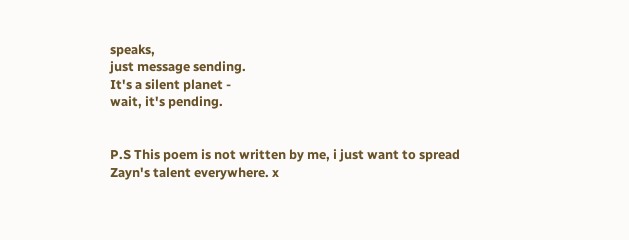speaks,
just message sending.
It's a silent planet -
wait, it's pending.


P.S This poem is not written by me, i just want to spread Zayn's talent everywhere. x